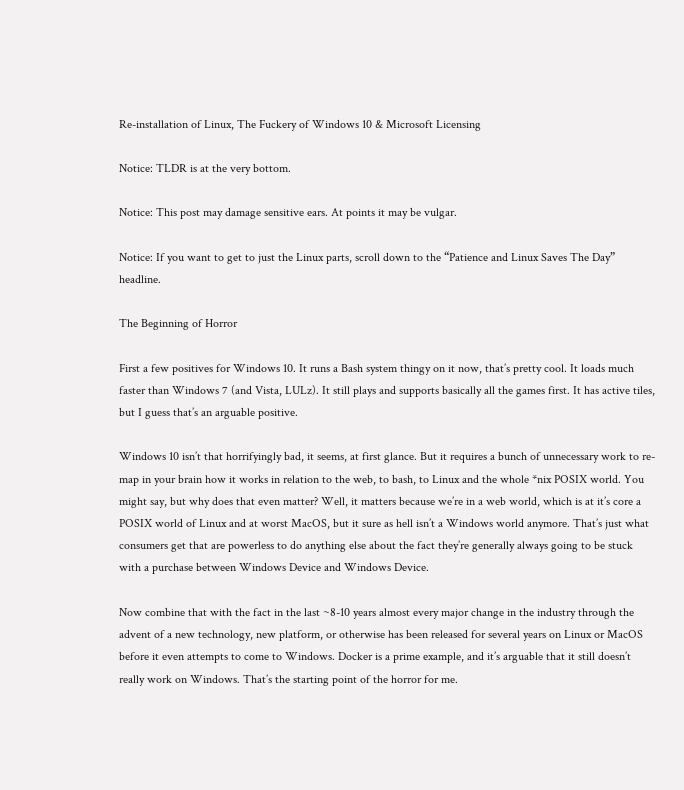Re-installation of Linux, The Fuckery of Windows 10 & Microsoft Licensing

Notice: TLDR is at the very bottom.

Notice: This post may damage sensitive ears. At points it may be vulgar.

Notice: If you want to get to just the Linux parts, scroll down to the “Patience and Linux Saves The Day” headline.

The Beginning of Horror

First a few positives for Windows 10. It runs a Bash system thingy on it now, that’s pretty cool. It loads much faster than Windows 7 (and Vista, LULz). It still plays and supports basically all the games first. It has active tiles, but I guess that’s an arguable positive.

Windows 10 isn’t that horrifyingly bad, it seems, at first glance. But it requires a bunch of unnecessary work to re-map in your brain how it works in relation to the web, to bash, to Linux and the whole *nix POSIX world. You might say, but why does that even matter? Well, it matters because we’re in a web world, which is at it’s core a POSIX world of Linux and at worst MacOS, but it sure as hell isn’t a Windows world anymore. That’s just what consumers get that are powerless to do anything else about the fact they’re generally always going to be stuck with a purchase between Windows Device and Windows Device.

Now combine that with the fact in the last ~8-10 years almost every major change in the industry through the advent of a new technology, new platform, or otherwise has been released for several years on Linux or MacOS before it even attempts to come to Windows. Docker is a prime example, and it’s arguable that it still doesn’t really work on Windows. That’s the starting point of the horror for me.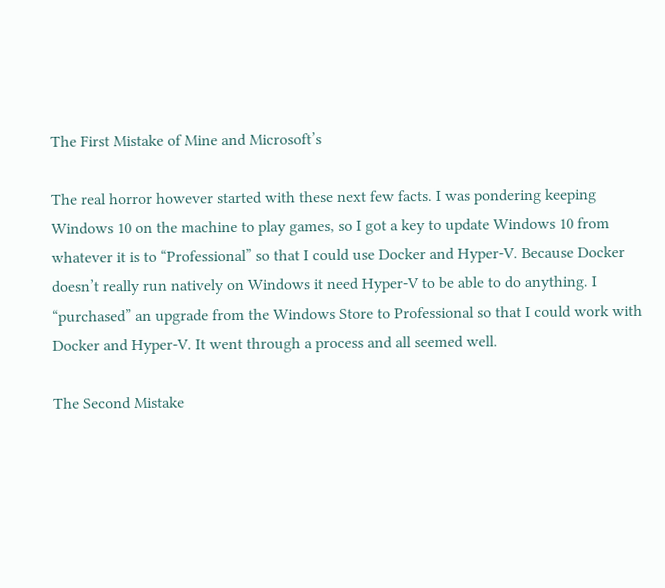The First Mistake of Mine and Microsoft’s

The real horror however started with these next few facts. I was pondering keeping Windows 10 on the machine to play games, so I got a key to update Windows 10 from whatever it is to “Professional” so that I could use Docker and Hyper-V. Because Docker doesn’t really run natively on Windows it need Hyper-V to be able to do anything. I “purchased” an upgrade from the Windows Store to Professional so that I could work with Docker and Hyper-V. It went through a process and all seemed well.

The Second Mistake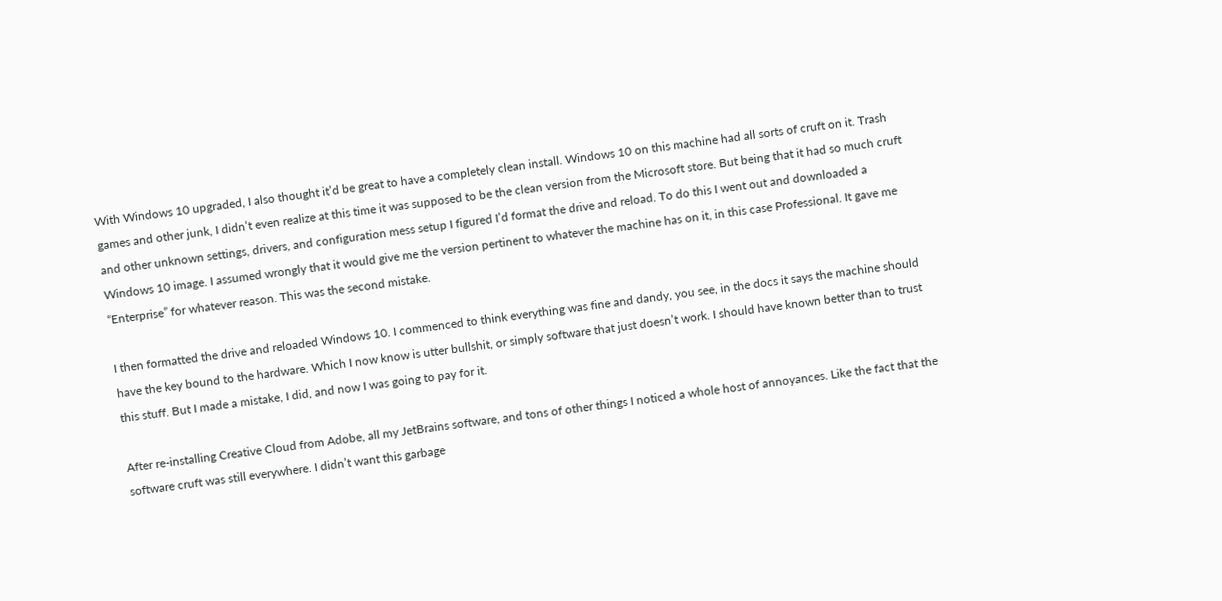With Windows 10 upgraded, I also thought it’d be great to have a completely clean install. Windows 10 on this machine had all sorts of cruft on it. Trash games and other junk, I didn’t even realize at this time it was supposed to be the clean version from the Microsoft store. But being that it had so much cruft and other unknown settings, drivers, and configuration mess setup I figured I’d format the drive and reload. To do this I went out and downloaded a Windows 10 image. I assumed wrongly that it would give me the version pertinent to whatever the machine has on it, in this case Professional. It gave me “Enterprise” for whatever reason. This was the second mistake.

I then formatted the drive and reloaded Windows 10. I commenced to think everything was fine and dandy, you see, in the docs it says the machine should have the key bound to the hardware. Which I now know is utter bullshit, or simply software that just doesn’t work. I should have known better than to trust this stuff. But I made a mistake, I did, and now I was going to pay for it.

After re-installing Creative Cloud from Adobe, all my JetBrains software, and tons of other things I noticed a whole host of annoyances. Like the fact that the software cruft was still everywhere. I didn’t want this garbage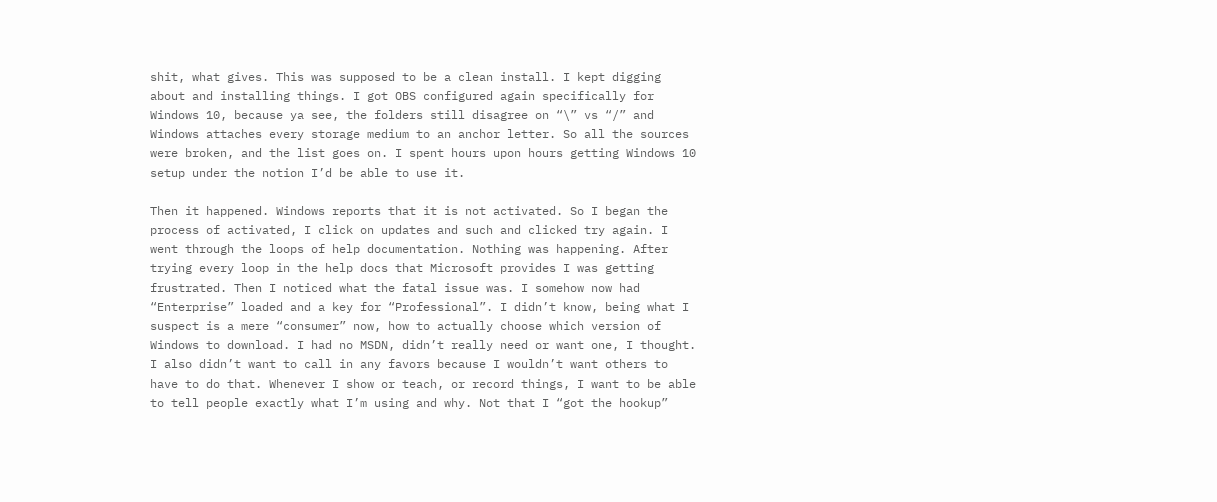shit, what gives. This was supposed to be a clean install. I kept digging about and installing things. I got OBS configured again specifically for Windows 10, because ya see, the folders still disagree on “\” vs “/” and Windows attaches every storage medium to an anchor letter. So all the sources were broken, and the list goes on. I spent hours upon hours getting Windows 10 setup under the notion I’d be able to use it.

Then it happened. Windows reports that it is not activated. So I began the process of activated, I click on updates and such and clicked try again. I went through the loops of help documentation. Nothing was happening. After trying every loop in the help docs that Microsoft provides I was getting frustrated. Then I noticed what the fatal issue was. I somehow now had “Enterprise” loaded and a key for “Professional”. I didn’t know, being what I suspect is a mere “consumer” now, how to actually choose which version of Windows to download. I had no MSDN, didn’t really need or want one, I thought. I also didn’t want to call in any favors because I wouldn’t want others to have to do that. Whenever I show or teach, or record things, I want to be able to tell people exactly what I’m using and why. Not that I “got the hookup”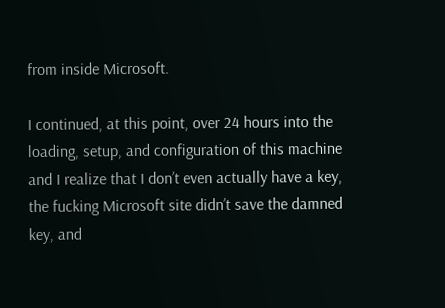from inside Microsoft.

I continued, at this point, over 24 hours into the loading, setup, and configuration of this machine and I realize that I don’t even actually have a key, the fucking Microsoft site didn’t save the damned key, and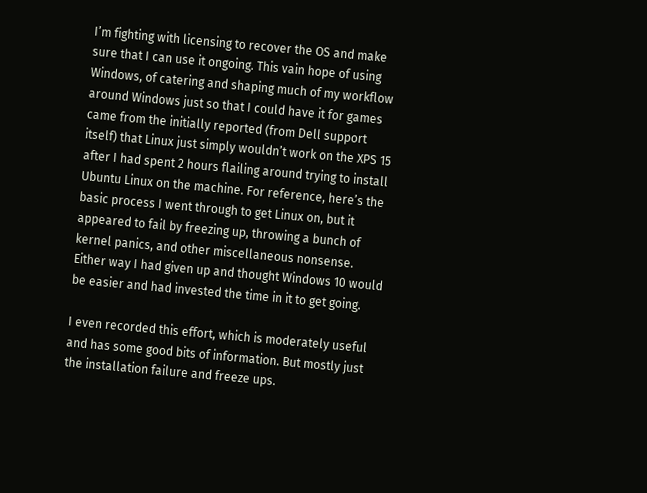I’m fighting with licensing to recover the OS and make sure that I can use it ongoing. This vain hope of using Windows, of catering and shaping much of my workflow around Windows just so that I could have it for games came from the initially reported (from Dell support itself) that Linux just simply wouldn’t work on the XPS 15 after I had spent 2 hours flailing around trying to install Ubuntu Linux on the machine. For reference, here’s the basic process I went through to get Linux on, but it appeared to fail by freezing up, throwing a bunch of kernel panics, and other miscellaneous nonsense. Either way I had given up and thought Windows 10 would be easier and had invested the time in it to get going.

I even recorded this effort, which is moderately useful and has some good bits of information. But mostly just the installation failure and freeze ups.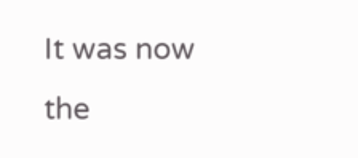It was now the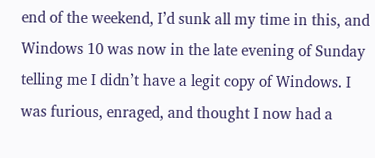end of the weekend, I’d sunk all my time in this, and Windows 10 was now in the late evening of Sunday telling me I didn’t have a legit copy of Windows. I was furious, enraged, and thought I now had a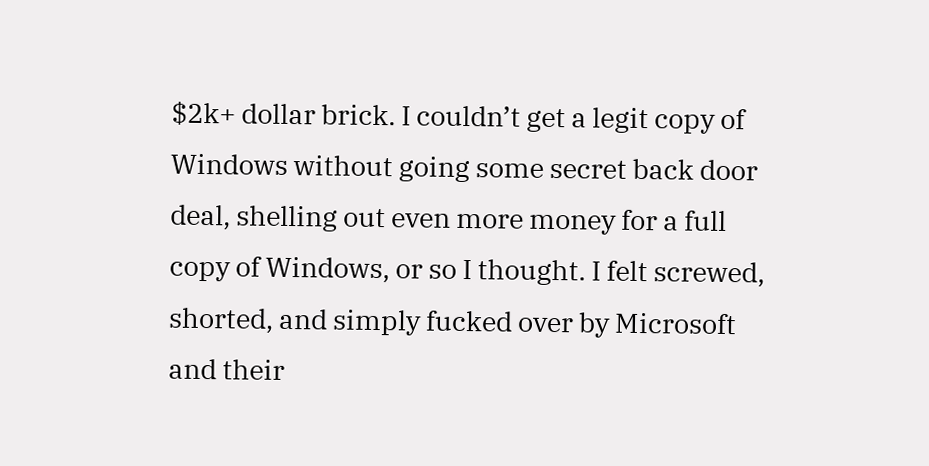$2k+ dollar brick. I couldn’t get a legit copy of Windows without going some secret back door deal, shelling out even more money for a full copy of Windows, or so I thought. I felt screwed, shorted, and simply fucked over by Microsoft and their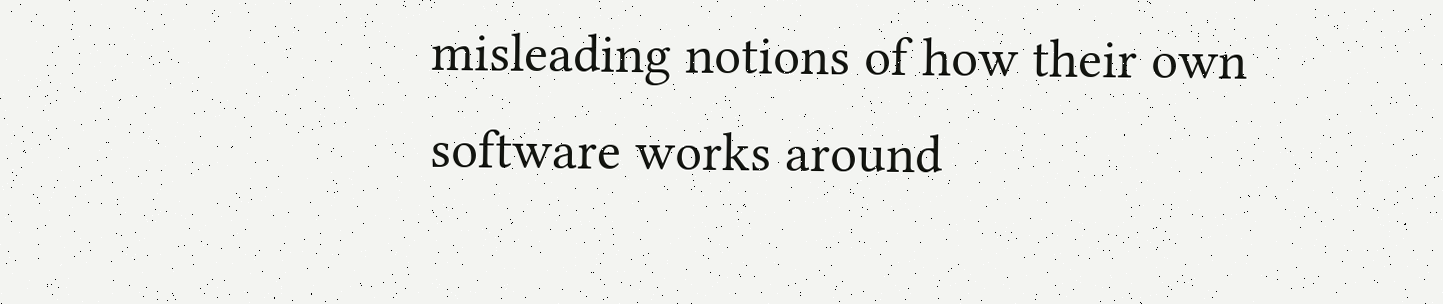misleading notions of how their own software works around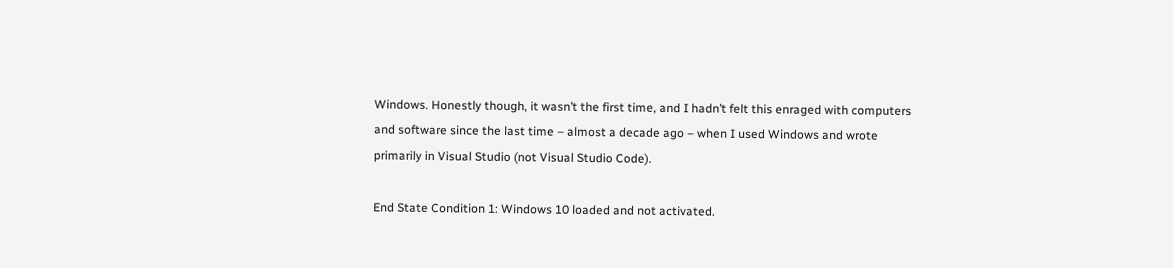Windows. Honestly though, it wasn’t the first time, and I hadn’t felt this enraged with computers and software since the last time – almost a decade ago – when I used Windows and wrote primarily in Visual Studio (not Visual Studio Code).

End State Condition 1: Windows 10 loaded and not activated.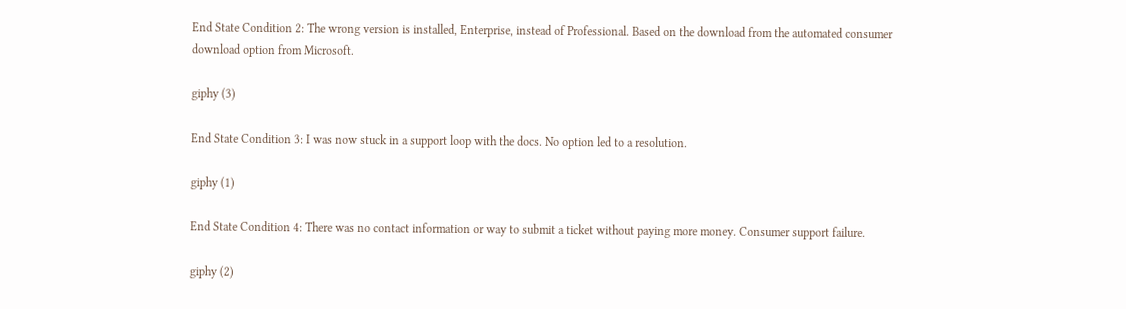End State Condition 2: The wrong version is installed, Enterprise, instead of Professional. Based on the download from the automated consumer download option from Microsoft.

giphy (3)

End State Condition 3: I was now stuck in a support loop with the docs. No option led to a resolution.

giphy (1)

End State Condition 4: There was no contact information or way to submit a ticket without paying more money. Consumer support failure.

giphy (2)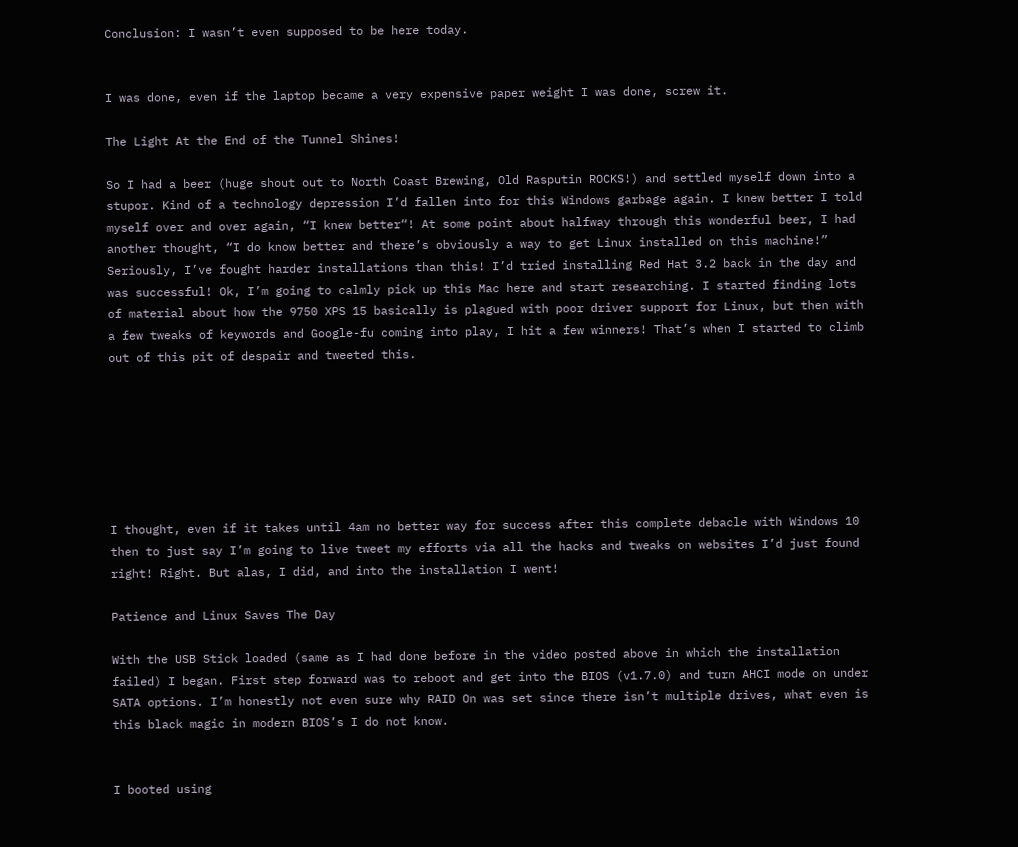Conclusion: I wasn’t even supposed to be here today.


I was done, even if the laptop became a very expensive paper weight I was done, screw it.

The Light At the End of the Tunnel Shines!

So I had a beer (huge shout out to North Coast Brewing, Old Rasputin ROCKS!) and settled myself down into a stupor. Kind of a technology depression I’d fallen into for this Windows garbage again. I knew better I told myself over and over again, “I knew better“! At some point about halfway through this wonderful beer, I had another thought, “I do know better and there’s obviously a way to get Linux installed on this machine!” Seriously, I’ve fought harder installations than this! I’d tried installing Red Hat 3.2 back in the day and was successful! Ok, I’m going to calmly pick up this Mac here and start researching. I started finding lots of material about how the 9750 XPS 15 basically is plagued with poor driver support for Linux, but then with a few tweaks of keywords and Google-fu coming into play, I hit a few winners! That’s when I started to climb out of this pit of despair and tweeted this.







I thought, even if it takes until 4am no better way for success after this complete debacle with Windows 10 then to just say I’m going to live tweet my efforts via all the hacks and tweaks on websites I’d just found right! Right. But alas, I did, and into the installation I went!

Patience and Linux Saves The Day

With the USB Stick loaded (same as I had done before in the video posted above in which the installation failed) I began. First step forward was to reboot and get into the BIOS (v1.7.0) and turn AHCI mode on under SATA options. I’m honestly not even sure why RAID On was set since there isn’t multiple drives, what even is this black magic in modern BIOS’s I do not know.


I booted using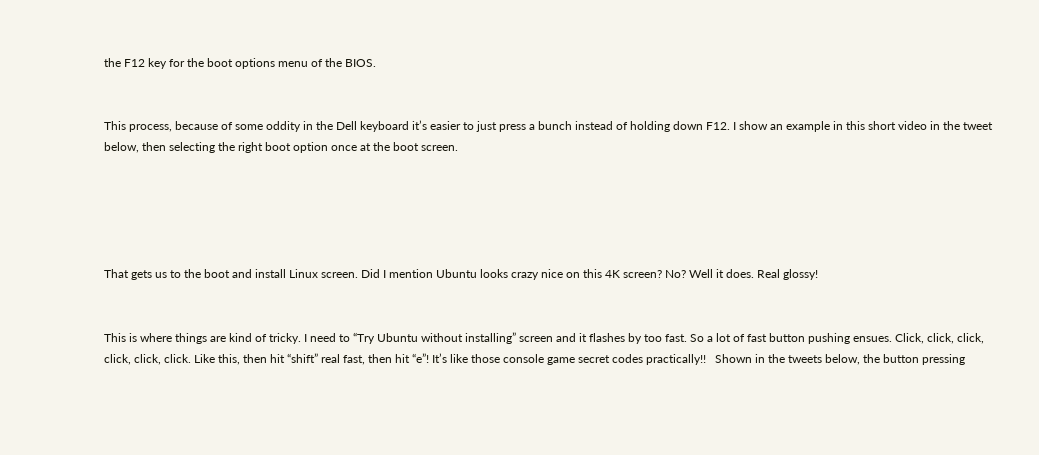the F12 key for the boot options menu of the BIOS.


This process, because of some oddity in the Dell keyboard it’s easier to just press a bunch instead of holding down F12. I show an example in this short video in the tweet below, then selecting the right boot option once at the boot screen.





That gets us to the boot and install Linux screen. Did I mention Ubuntu looks crazy nice on this 4K screen? No? Well it does. Real glossy!


This is where things are kind of tricky. I need to “Try Ubuntu without installing” screen and it flashes by too fast. So a lot of fast button pushing ensues. Click, click, click, click, click, click. Like this, then hit “shift” real fast, then hit “e”! It’s like those console game secret codes practically!!   Shown in the tweets below, the button pressing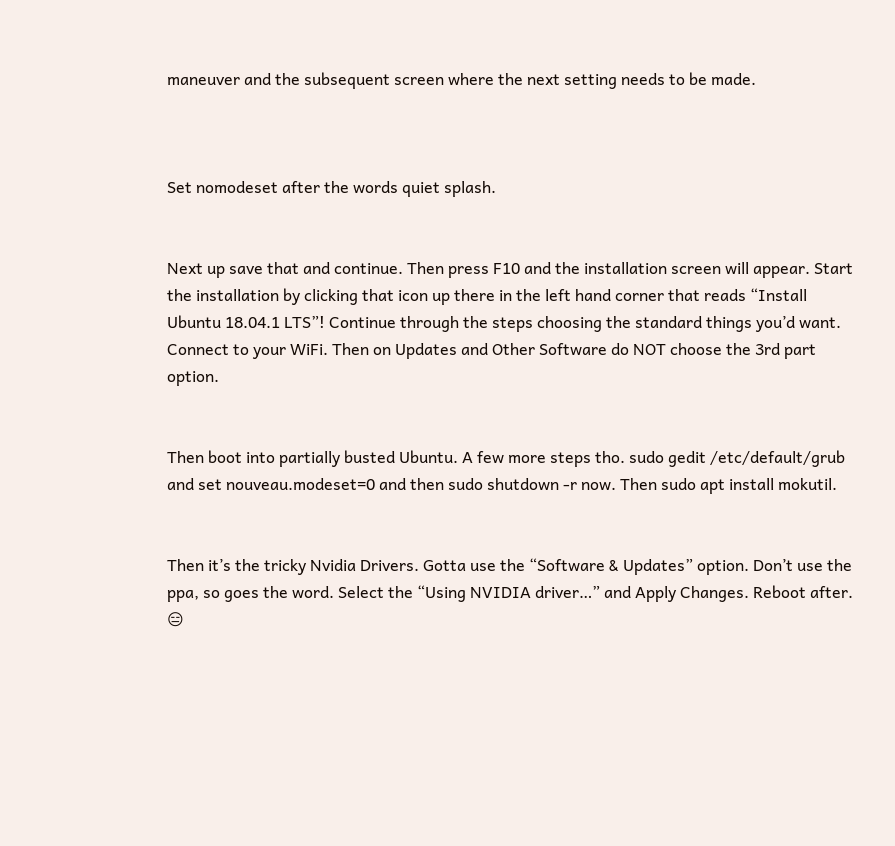maneuver and the subsequent screen where the next setting needs to be made.



Set nomodeset after the words quiet splash.


Next up save that and continue. Then press F10 and the installation screen will appear. Start the installation by clicking that icon up there in the left hand corner that reads “Install Ubuntu 18.04.1 LTS”! Continue through the steps choosing the standard things you’d want. Connect to your WiFi. Then on Updates and Other Software do NOT choose the 3rd part option.


Then boot into partially busted Ubuntu. A few more steps tho. sudo gedit /etc/default/grub and set nouveau.modeset=0 and then sudo shutdown -r now. Then sudo apt install mokutil.


Then it’s the tricky Nvidia Drivers. Gotta use the “Software & Updates” option. Don’t use the ppa, so goes the word. Select the “Using NVIDIA driver…” and Apply Changes. Reboot after. 😑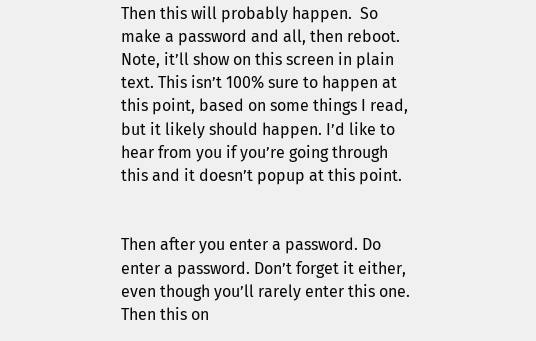Then this will probably happen.  So make a password and all, then reboot. Note, it’ll show on this screen in plain text. This isn’t 100% sure to happen at this point, based on some things I read, but it likely should happen. I’d like to hear from you if you’re going through this and it doesn’t popup at this point.


Then after you enter a password. Do enter a password. Don’t forget it either, even though you’ll rarely enter this one. Then this on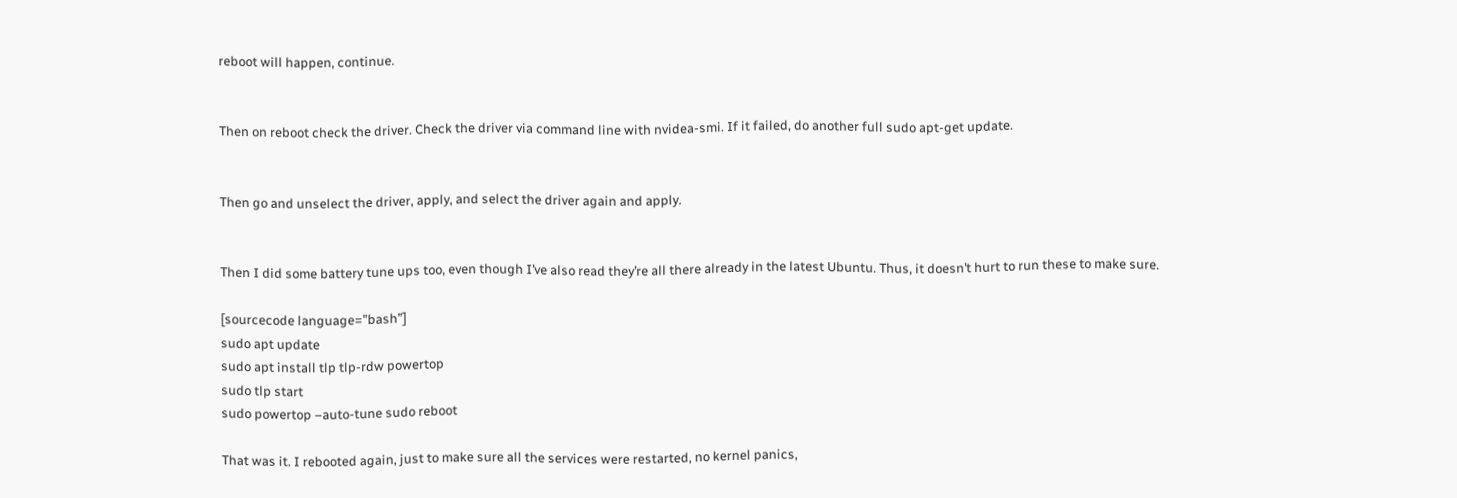reboot will happen, continue.


Then on reboot check the driver. Check the driver via command line with nvidea-smi. If it failed, do another full sudo apt-get update.


Then go and unselect the driver, apply, and select the driver again and apply.


Then I did some battery tune ups too, even though I’ve also read they’re all there already in the latest Ubuntu. Thus, it doesn’t hurt to run these to make sure.

[sourcecode language=”bash”]
sudo apt update
sudo apt install tlp tlp-rdw powertop
sudo tlp start
sudo powertop –auto-tune sudo reboot

That was it. I rebooted again, just to make sure all the services were restarted, no kernel panics,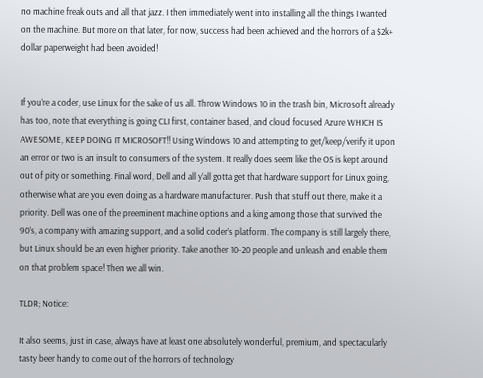no machine freak outs and all that jazz. I then immediately went into installing all the things I wanted on the machine. But more on that later, for now, success had been achieved and the horrors of a $2k+ dollar paperweight had been avoided!


If you’re a coder, use Linux for the sake of us all. Throw Windows 10 in the trash bin, Microsoft already has too, note that everything is going CLI first, container based, and cloud focused Azure WHICH IS AWESOME, KEEP DOING IT MICROSOFT!! Using Windows 10 and attempting to get/keep/verify it upon an error or two is an insult to consumers of the system. It really does seem like the OS is kept around out of pity or something. Final word, Dell and all y’all gotta get that hardware support for Linux going, otherwise what are you even doing as a hardware manufacturer. Push that stuff out there, make it a priority. Dell was one of the preeminent machine options and a king among those that survived the 90’s, a company with amazing support, and a solid coder’s platform. The company is still largely there, but Linux should be an even higher priority. Take another 10-20 people and unleash and enable them on that problem space! Then we all win.

TLDR; Notice:

It also seems, just in case, always have at least one absolutely wonderful, premium, and spectacularly tasty beer handy to come out of the horrors of technology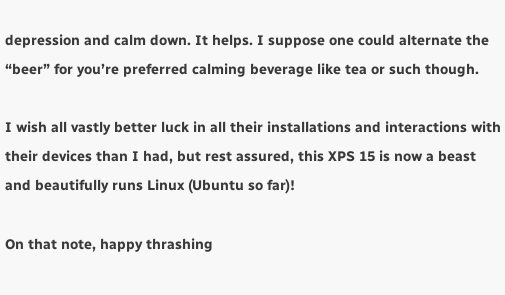depression and calm down. It helps. I suppose one could alternate the “beer” for you’re preferred calming beverage like tea or such though.

I wish all vastly better luck in all their installations and interactions with their devices than I had, but rest assured, this XPS 15 is now a beast and beautifully runs Linux (Ubuntu so far)!

On that note, happy thrashing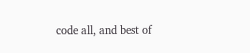code all, and best of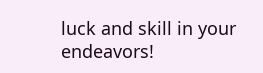luck and skill in your endeavors!